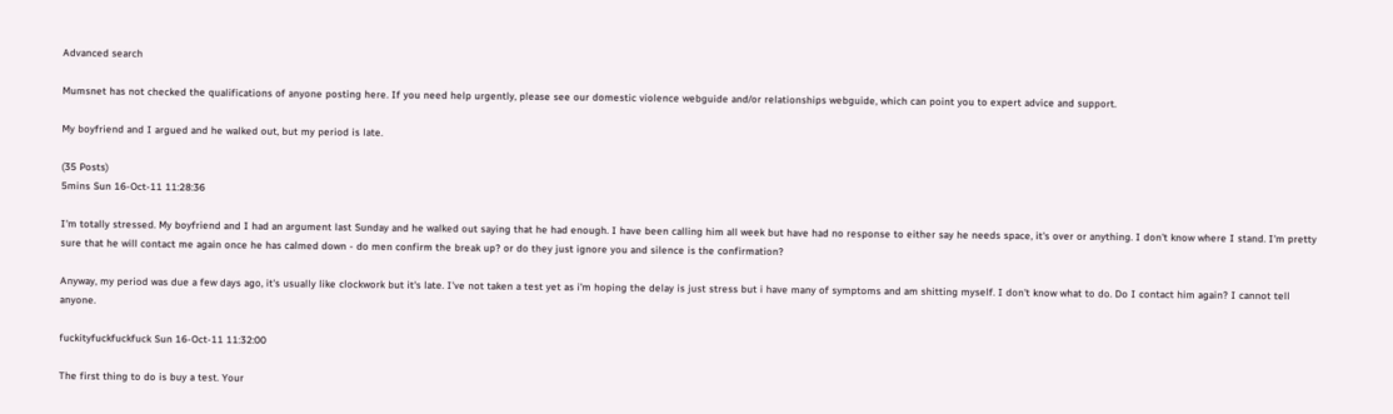Advanced search

Mumsnet has not checked the qualifications of anyone posting here. If you need help urgently, please see our domestic violence webguide and/or relationships webguide, which can point you to expert advice and support.

My boyfriend and I argued and he walked out, but my period is late.

(35 Posts)
5mins Sun 16-Oct-11 11:28:36

I'm totally stressed. My boyfriend and I had an argument last Sunday and he walked out saying that he had enough. I have been calling him all week but have had no response to either say he needs space, it's over or anything. I don't know where I stand. I'm pretty sure that he will contact me again once he has calmed down - do men confirm the break up? or do they just ignore you and silence is the confirmation?

Anyway, my period was due a few days ago, it's usually like clockwork but it's late. I've not taken a test yet as i'm hoping the delay is just stress but i have many of symptoms and am shitting myself. I don't know what to do. Do I contact him again? I cannot tell anyone.

fuckityfuckfuckfuck Sun 16-Oct-11 11:32:00

The first thing to do is buy a test. Your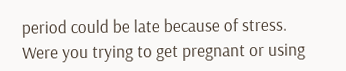period could be late because of stress. Were you trying to get pregnant or using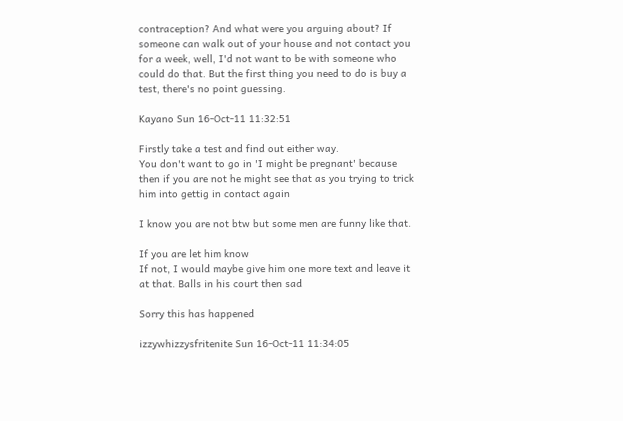contraception? And what were you arguing about? If someone can walk out of your house and not contact you for a week, well, I'd not want to be with someone who could do that. But the first thing you need to do is buy a test, there's no point guessing.

Kayano Sun 16-Oct-11 11:32:51

Firstly take a test and find out either way.
You don't want to go in 'I might be pregnant' because then if you are not he might see that as you trying to trick him into gettig in contact again

I know you are not btw but some men are funny like that.

If you are let him know
If not, I would maybe give him one more text and leave it at that. Balls in his court then sad

Sorry this has happened

izzywhizzysfritenite Sun 16-Oct-11 11:34:05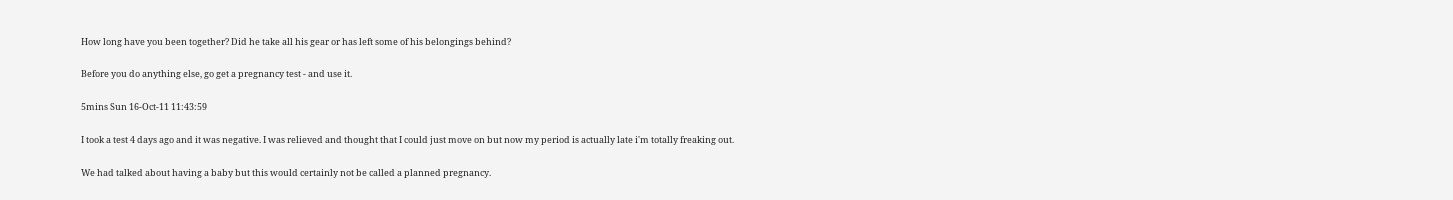How long have you been together? Did he take all his gear or has left some of his belongings behind?

Before you do anything else, go get a pregnancy test - and use it.

5mins Sun 16-Oct-11 11:43:59

I took a test 4 days ago and it was negative. I was relieved and thought that I could just move on but now my period is actually late i'm totally freaking out.

We had talked about having a baby but this would certainly not be called a planned pregnancy.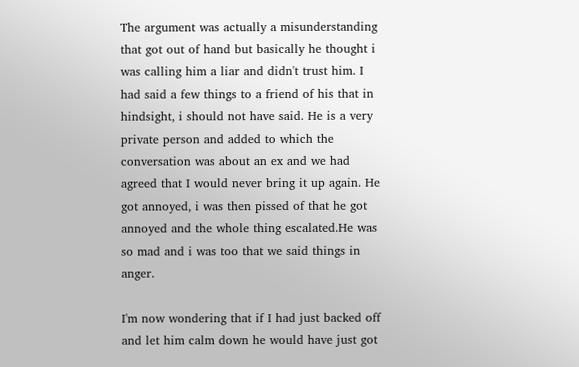The argument was actually a misunderstanding that got out of hand but basically he thought i was calling him a liar and didn't trust him. I had said a few things to a friend of his that in hindsight, i should not have said. He is a very private person and added to which the conversation was about an ex and we had agreed that I would never bring it up again. He got annoyed, i was then pissed of that he got annoyed and the whole thing escalated.He was so mad and i was too that we said things in anger.

I'm now wondering that if I had just backed off and let him calm down he would have just got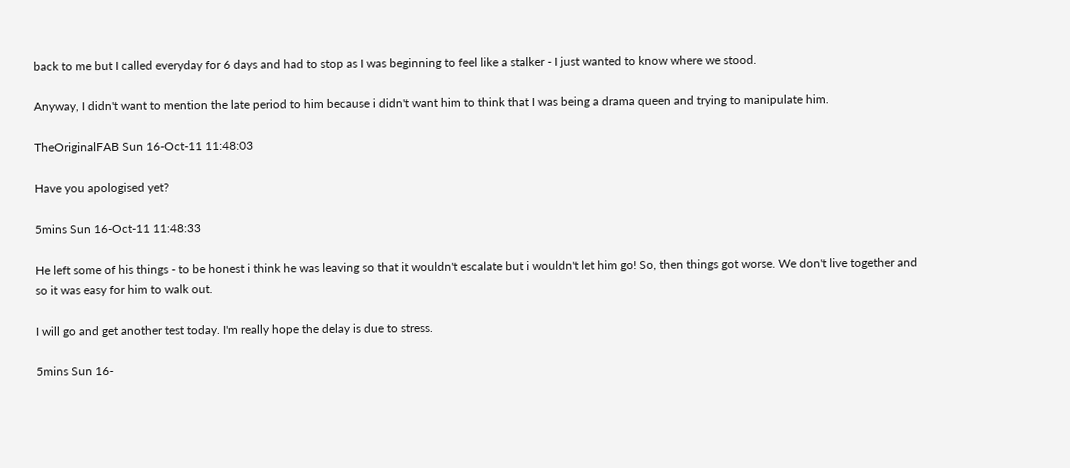back to me but I called everyday for 6 days and had to stop as I was beginning to feel like a stalker - I just wanted to know where we stood.

Anyway, I didn't want to mention the late period to him because i didn't want him to think that I was being a drama queen and trying to manipulate him.

TheOriginalFAB Sun 16-Oct-11 11:48:03

Have you apologised yet?

5mins Sun 16-Oct-11 11:48:33

He left some of his things - to be honest i think he was leaving so that it wouldn't escalate but i wouldn't let him go! So, then things got worse. We don't live together and so it was easy for him to walk out.

I will go and get another test today. I'm really hope the delay is due to stress.

5mins Sun 16-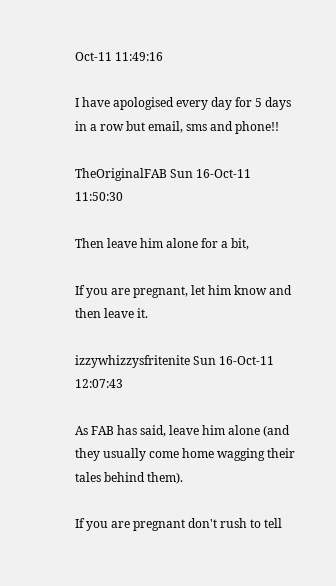Oct-11 11:49:16

I have apologised every day for 5 days in a row but email, sms and phone!!

TheOriginalFAB Sun 16-Oct-11 11:50:30

Then leave him alone for a bit,

If you are pregnant, let him know and then leave it.

izzywhizzysfritenite Sun 16-Oct-11 12:07:43

As FAB has said, leave him alone (and they usually come home wagging their tales behind them).

If you are pregnant don't rush to tell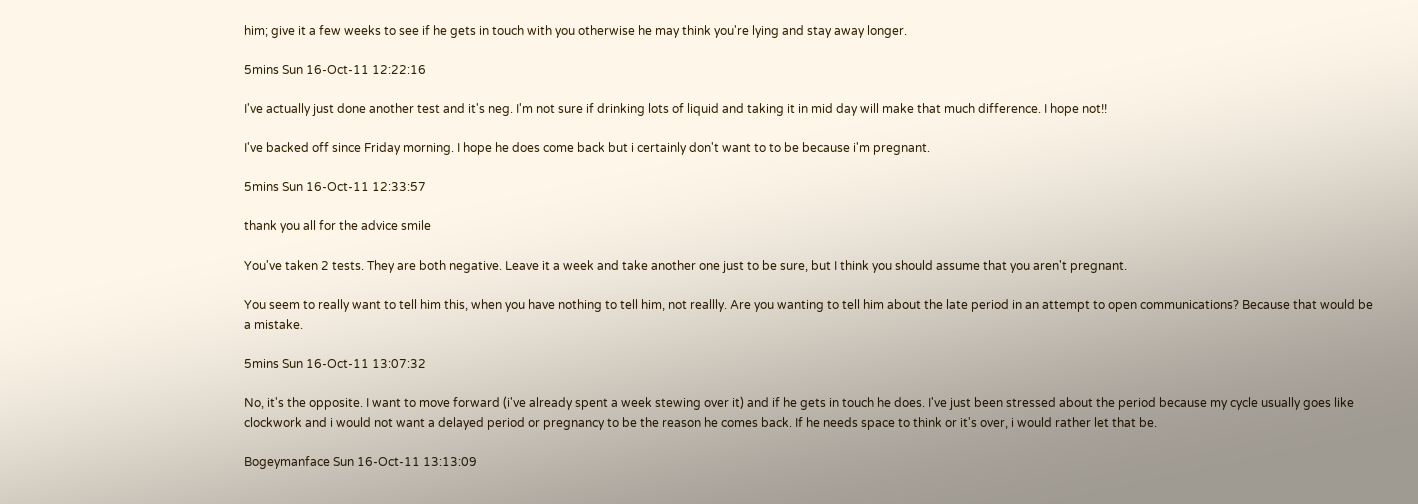him; give it a few weeks to see if he gets in touch with you otherwise he may think you're lying and stay away longer.

5mins Sun 16-Oct-11 12:22:16

I've actually just done another test and it's neg. I'm not sure if drinking lots of liquid and taking it in mid day will make that much difference. I hope not!!

I've backed off since Friday morning. I hope he does come back but i certainly don't want to to be because i'm pregnant.

5mins Sun 16-Oct-11 12:33:57

thank you all for the advice smile

You've taken 2 tests. They are both negative. Leave it a week and take another one just to be sure, but I think you should assume that you aren't pregnant.

You seem to really want to tell him this, when you have nothing to tell him, not reallly. Are you wanting to tell him about the late period in an attempt to open communications? Because that would be a mistake.

5mins Sun 16-Oct-11 13:07:32

No, it's the opposite. I want to move forward (i've already spent a week stewing over it) and if he gets in touch he does. I've just been stressed about the period because my cycle usually goes like clockwork and i would not want a delayed period or pregnancy to be the reason he comes back. If he needs space to think or it's over, i would rather let that be.

Bogeymanface Sun 16-Oct-11 13:13:09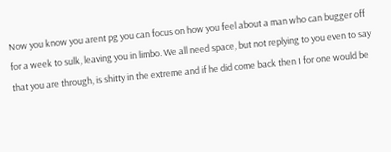Now you know you arent pg you can focus on how you feel about a man who can bugger off for a week to sulk, leaving you in limbo. We all need space, but not replying to you even to say that you are through, is shitty in the extreme and if he did come back then I for one would be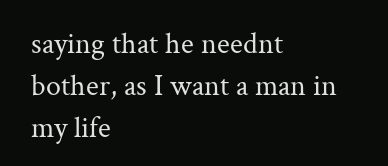saying that he neednt bother, as I want a man in my life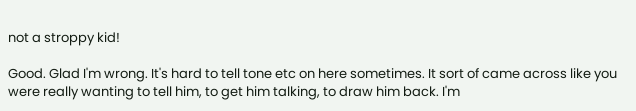not a stroppy kid!

Good. Glad I'm wrong. It's hard to tell tone etc on here sometimes. It sort of came across like you were really wanting to tell him, to get him talking, to draw him back. I'm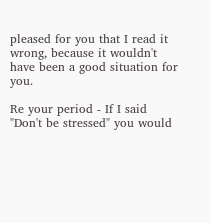pleased for you that I read it wrong, because it wouldn't have been a good situation for you.

Re your period - If I said "Don't be stressed" you would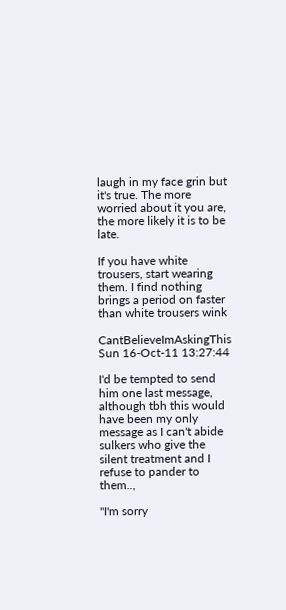laugh in my face grin but it's true. The more worried about it you are, the more likely it is to be late.

If you have white trousers, start wearing them. I find nothing brings a period on faster than white trousers wink

CantBelieveImAskingThis Sun 16-Oct-11 13:27:44

I'd be tempted to send him one last message, although tbh this would have been my only message as I can't abide sulkers who give the silent treatment and I refuse to pander to them..,

"I'm sorry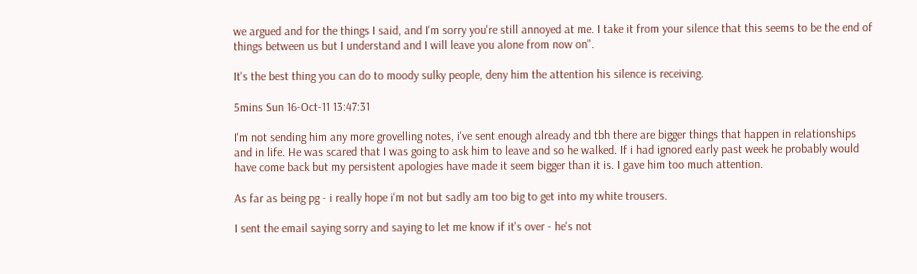we argued and for the things I said, and I'm sorry you're still annoyed at me. I take it from your silence that this seems to be the end of things between us but I understand and I will leave you alone from now on".

It's the best thing you can do to moody sulky people, deny him the attention his silence is receiving.

5mins Sun 16-Oct-11 13:47:31

I'm not sending him any more grovelling notes, i've sent enough already and tbh there are bigger things that happen in relationships and in life. He was scared that I was going to ask him to leave and so he walked. If i had ignored early past week he probably would have come back but my persistent apologies have made it seem bigger than it is. I gave him too much attention.

As far as being pg - i really hope i'm not but sadly am too big to get into my white trousers.

I sent the email saying sorry and saying to let me know if it's over - he's not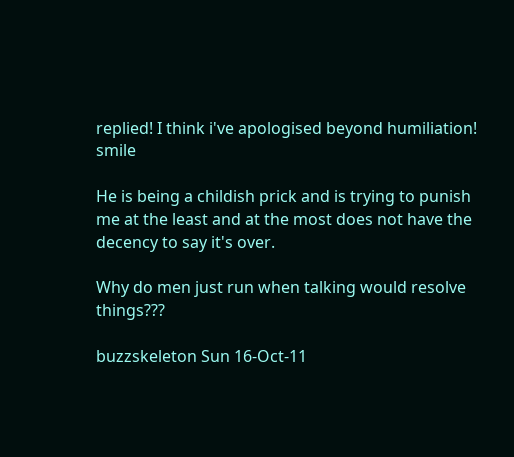replied! I think i've apologised beyond humiliation! smile

He is being a childish prick and is trying to punish me at the least and at the most does not have the decency to say it's over.

Why do men just run when talking would resolve things???

buzzskeleton Sun 16-Oct-11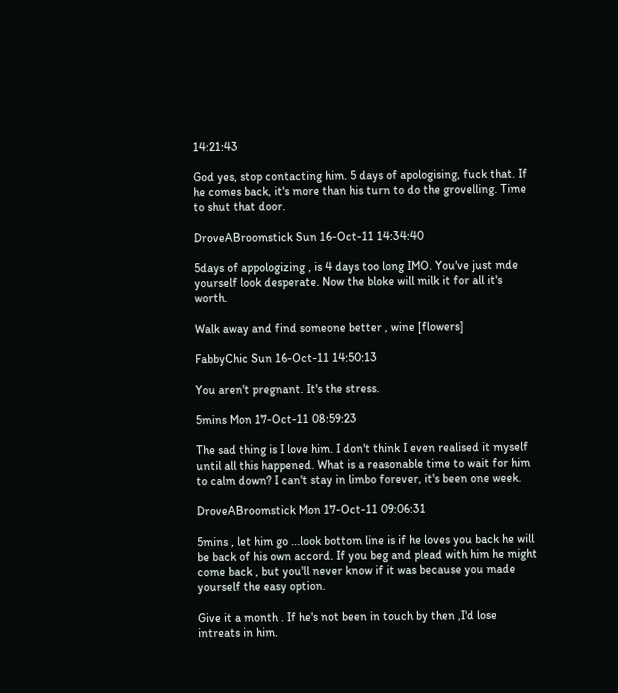14:21:43

God yes, stop contacting him. 5 days of apologising, fuck that. If he comes back, it's more than his turn to do the grovelling. Time to shut that door.

DroveABroomstick Sun 16-Oct-11 14:34:40

5days of appologizing , is 4 days too long IMO. You've just mde yourself look desperate. Now the bloke will milk it for all it's worth.

Walk away and find someone better , wine [flowers]

FabbyChic Sun 16-Oct-11 14:50:13

You aren't pregnant. It's the stress.

5mins Mon 17-Oct-11 08:59:23

The sad thing is I love him. I don't think I even realised it myself until all this happened. What is a reasonable time to wait for him to calm down? I can't stay in limbo forever, it's been one week.

DroveABroomstick Mon 17-Oct-11 09:06:31

5mins , let him go ...look bottom line is if he loves you back he will be back of his own accord. If you beg and plead with him he might come back , but you'll never know if it was because you made yourself the easy option.

Give it a month . If he's not been in touch by then ,I'd lose intreats in him.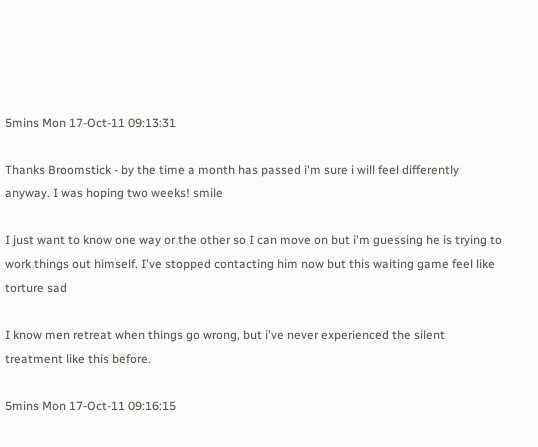5mins Mon 17-Oct-11 09:13:31

Thanks Broomstick - by the time a month has passed i'm sure i will feel differently anyway. I was hoping two weeks! smile

I just want to know one way or the other so I can move on but i'm guessing he is trying to work things out himself. I've stopped contacting him now but this waiting game feel like torture sad

I know men retreat when things go wrong, but i've never experienced the silent treatment like this before.

5mins Mon 17-Oct-11 09:16:15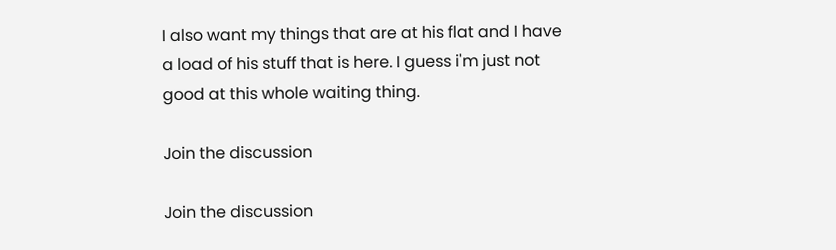I also want my things that are at his flat and I have a load of his stuff that is here. I guess i'm just not good at this whole waiting thing.

Join the discussion

Join the discussion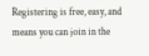Registering is free, easy, and means you can join in the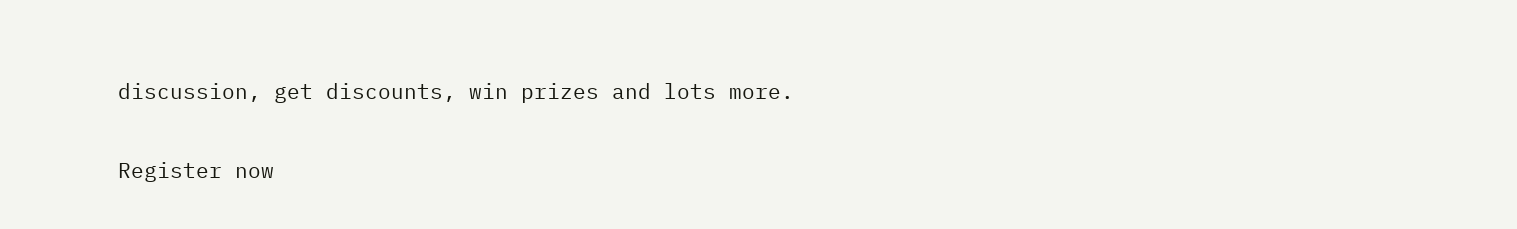discussion, get discounts, win prizes and lots more.

Register now